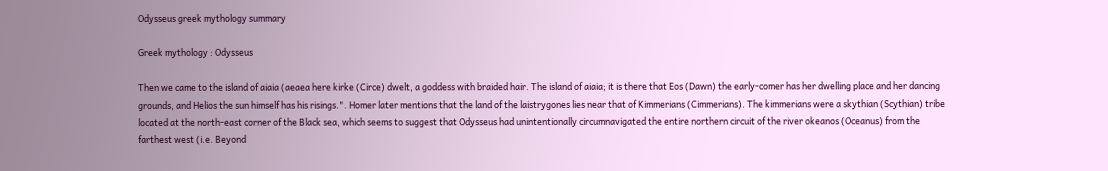Odysseus greek mythology summary

Greek mythology : Odysseus

Then we came to the island of aiaia (aeaea here kirke (Circe) dwelt, a goddess with braided hair. The island of aiaia; it is there that Eos (Dawn) the early-comer has her dwelling place and her dancing grounds, and Helios the sun himself has his risings.". Homer later mentions that the land of the laistrygones lies near that of Kimmerians (Cimmerians). The kimmerians were a skythian (Scythian) tribe located at the north-east corner of the Black sea, which seems to suggest that Odysseus had unintentionally circumnavigated the entire northern circuit of the river okeanos (Oceanus) from the farthest west (i.e. Beyond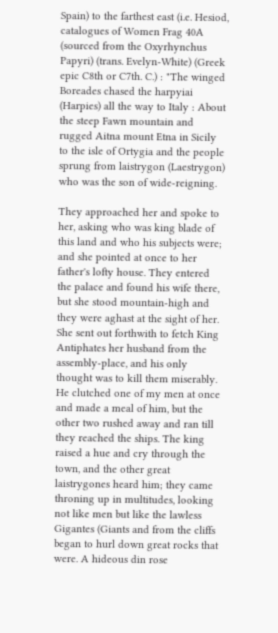Spain) to the farthest east (i.e. Hesiod, catalogues of Women Frag 40A (sourced from the Oxyrhynchus Papyri) (trans. Evelyn-White) (Greek epic C8th or C7th. C.) : "The winged Boreades chased the harpyiai (Harpies) all the way to Italy : About the steep Fawn mountain and rugged Aitna mount Etna in Sicily to the isle of Ortygia and the people sprung from laistrygon (Laestrygon) who was the son of wide-reigning.

They approached her and spoke to her, asking who was king blade of this land and who his subjects were; and she pointed at once to her father's lofty house. They entered the palace and found his wife there, but she stood mountain-high and they were aghast at the sight of her. She sent out forthwith to fetch King Antiphates her husband from the assembly-place, and his only thought was to kill them miserably. He clutched one of my men at once and made a meal of him, but the other two rushed away and ran till they reached the ships. The king raised a hue and cry through the town, and the other great laistrygones heard him; they came throning up in multitudes, looking not like men but like the lawless Gigantes (Giants and from the cliffs began to hurl down great rocks that were. A hideous din rose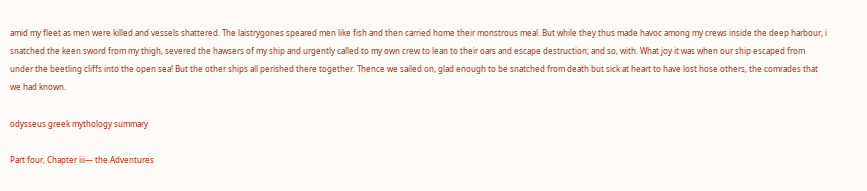amid my fleet as men were killed and vessels shattered. The laistrygones speared men like fish and then carried home their monstrous meal. But while they thus made havoc among my crews inside the deep harbour, i snatched the keen sword from my thigh, severed the hawsers of my ship and urgently called to my own crew to lean to their oars and escape destruction; and so, with. What joy it was when our ship escaped from under the beetling cliffs into the open sea! But the other ships all perished there together. Thence we sailed on, glad enough to be snatched from death but sick at heart to have lost hose others, the comrades that we had known.

odysseus greek mythology summary

Part four, Chapter iii— the Adventures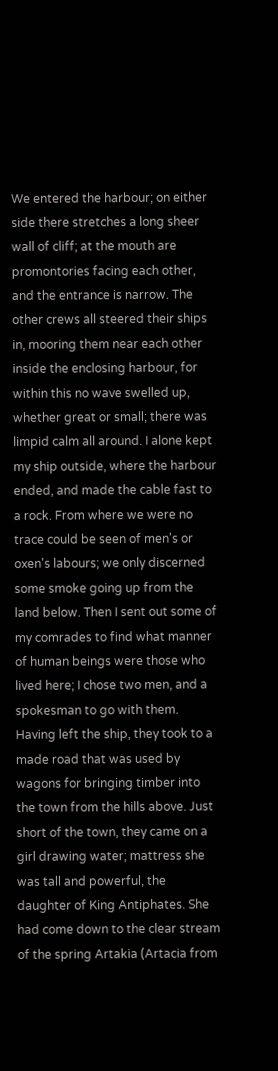We entered the harbour; on either side there stretches a long sheer wall of cliff; at the mouth are promontories facing each other, and the entrance is narrow. The other crews all steered their ships in, mooring them near each other inside the enclosing harbour, for within this no wave swelled up, whether great or small; there was limpid calm all around. I alone kept my ship outside, where the harbour ended, and made the cable fast to a rock. From where we were no trace could be seen of men's or oxen's labours; we only discerned some smoke going up from the land below. Then I sent out some of my comrades to find what manner of human beings were those who lived here; I chose two men, and a spokesman to go with them. Having left the ship, they took to a made road that was used by wagons for bringing timber into the town from the hills above. Just short of the town, they came on a girl drawing water; mattress she was tall and powerful, the daughter of King Antiphates. She had come down to the clear stream of the spring Artakia (Artacia from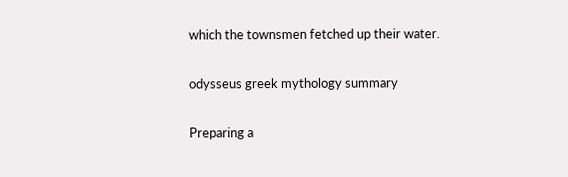which the townsmen fetched up their water.

odysseus greek mythology summary

Preparing a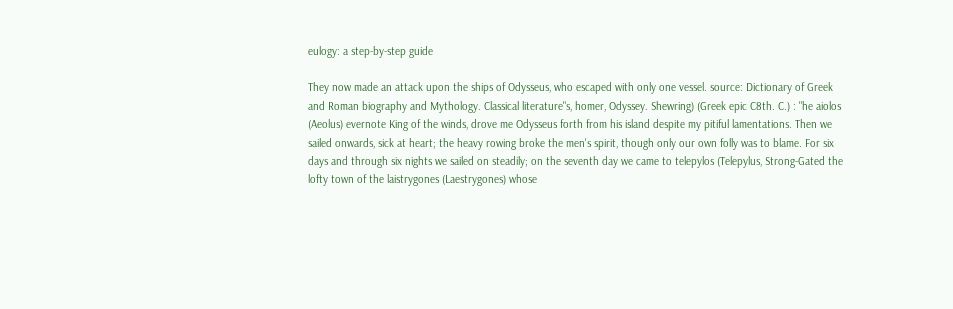eulogy: a step-by-step guide

They now made an attack upon the ships of Odysseus, who escaped with only one vessel. source: Dictionary of Greek and Roman biography and Mythology. Classical literature"s, homer, Odyssey. Shewring) (Greek epic C8th. C.) : "he aiolos (Aeolus) evernote King of the winds, drove me Odysseus forth from his island despite my pitiful lamentations. Then we sailed onwards, sick at heart; the heavy rowing broke the men's spirit, though only our own folly was to blame. For six days and through six nights we sailed on steadily; on the seventh day we came to telepylos (Telepylus, Strong-Gated the lofty town of the laistrygones (Laestrygones) whose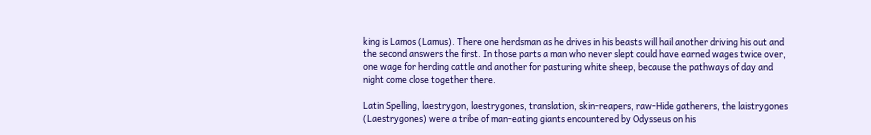king is Lamos (Lamus). There one herdsman as he drives in his beasts will hail another driving his out and the second answers the first. In those parts a man who never slept could have earned wages twice over, one wage for herding cattle and another for pasturing white sheep, because the pathways of day and night come close together there.

Latin Spelling, laestrygon, laestrygones, translation, skin-reapers, raw-Hide gatherers, the laistrygones (Laestrygones) were a tribe of man-eating giants encountered by Odysseus on his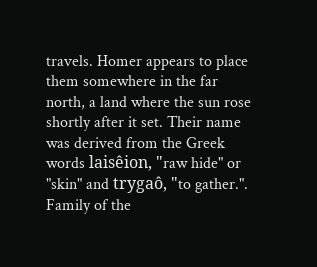travels. Homer appears to place them somewhere in the far north, a land where the sun rose shortly after it set. Their name was derived from the Greek words laisêion, "raw hide" or "skin" and trygaô, "to gather.". Family of the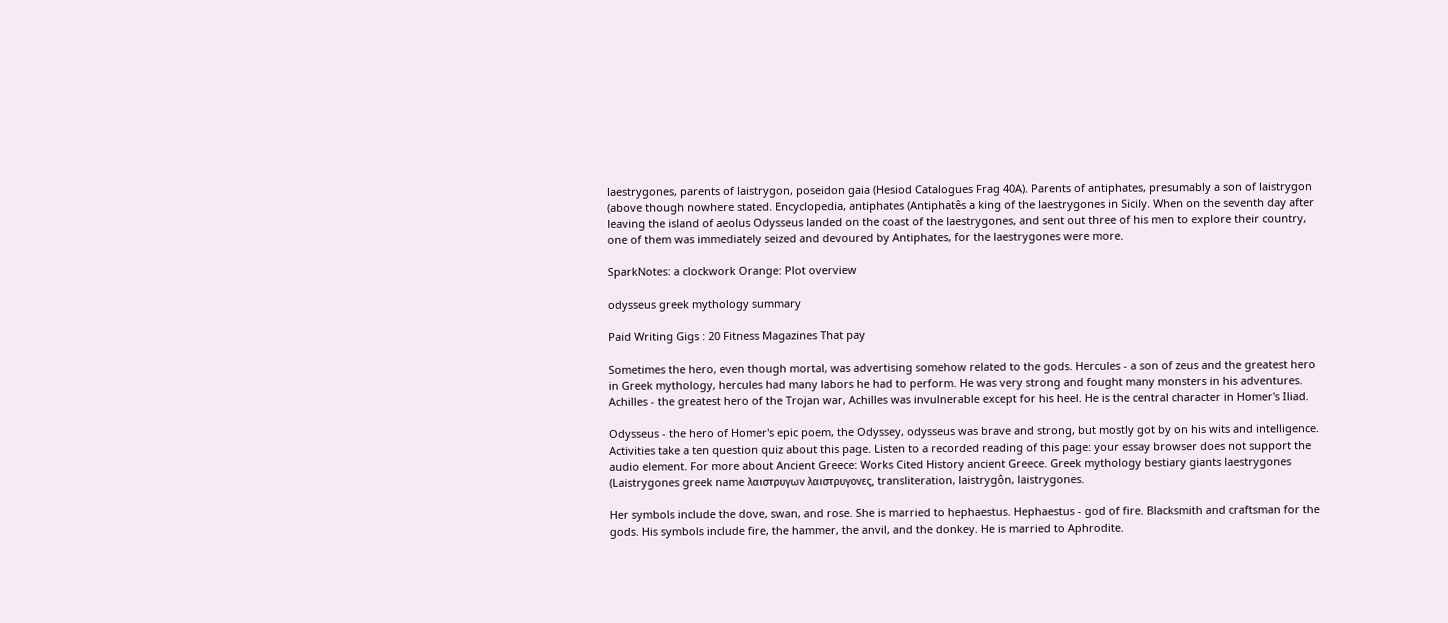laestrygones, parents of laistrygon, poseidon gaia (Hesiod Catalogues Frag 40A). Parents of antiphates, presumably a son of laistrygon (above though nowhere stated. Encyclopedia, antiphates (Antiphatês a king of the laestrygones in Sicily. When on the seventh day after leaving the island of aeolus Odysseus landed on the coast of the laestrygones, and sent out three of his men to explore their country, one of them was immediately seized and devoured by Antiphates, for the laestrygones were more.

SparkNotes: a clockwork Orange: Plot overview

odysseus greek mythology summary

Paid Writing Gigs : 20 Fitness Magazines That pay

Sometimes the hero, even though mortal, was advertising somehow related to the gods. Hercules - a son of zeus and the greatest hero in Greek mythology, hercules had many labors he had to perform. He was very strong and fought many monsters in his adventures. Achilles - the greatest hero of the Trojan war, Achilles was invulnerable except for his heel. He is the central character in Homer's Iliad.

Odysseus - the hero of Homer's epic poem, the Odyssey, odysseus was brave and strong, but mostly got by on his wits and intelligence. Activities take a ten question quiz about this page. Listen to a recorded reading of this page: your essay browser does not support the audio element. For more about Ancient Greece: Works Cited History ancient Greece. Greek mythology bestiary giants laestrygones (Laistrygones greek name λαιστρυγων λαιστρυγονες, transliteration, laistrygôn, laistrygones.

Her symbols include the dove, swan, and rose. She is married to hephaestus. Hephaestus - god of fire. Blacksmith and craftsman for the gods. His symbols include fire, the hammer, the anvil, and the donkey. He is married to Aphrodite.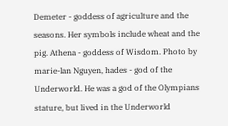Demeter - goddess of agriculture and the seasons. Her symbols include wheat and the pig. Athena - goddess of Wisdom. Photo by marie-lan Nguyen, hades - god of the Underworld. He was a god of the Olympians stature, but lived in the Underworld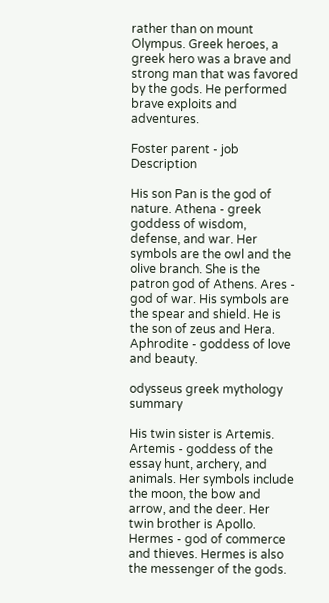rather than on mount Olympus. Greek heroes, a greek hero was a brave and strong man that was favored by the gods. He performed brave exploits and adventures.

Foster parent - job Description

His son Pan is the god of nature. Athena - greek goddess of wisdom, defense, and war. Her symbols are the owl and the olive branch. She is the patron god of Athens. Ares - god of war. His symbols are the spear and shield. He is the son of zeus and Hera. Aphrodite - goddess of love and beauty.

odysseus greek mythology summary

His twin sister is Artemis. Artemis - goddess of the essay hunt, archery, and animals. Her symbols include the moon, the bow and arrow, and the deer. Her twin brother is Apollo. Hermes - god of commerce and thieves. Hermes is also the messenger of the gods.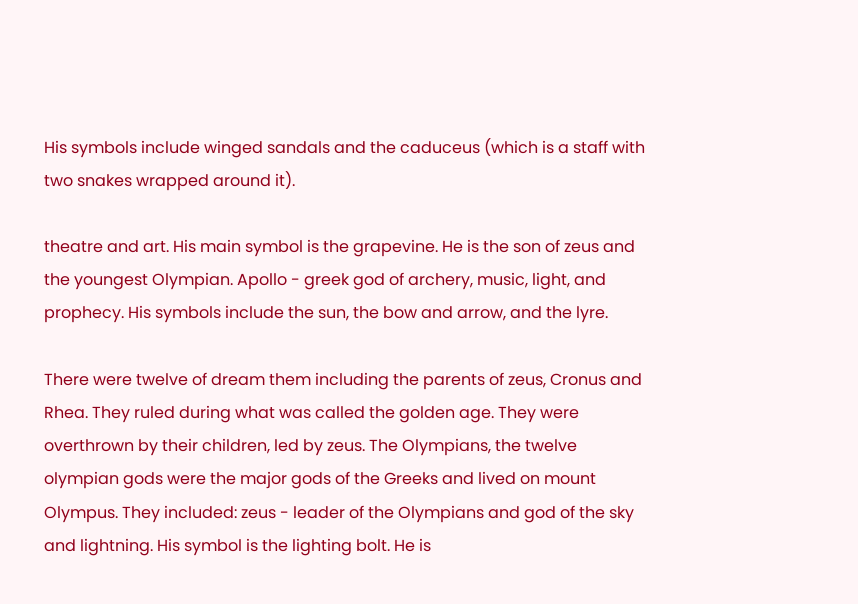His symbols include winged sandals and the caduceus (which is a staff with two snakes wrapped around it).

theatre and art. His main symbol is the grapevine. He is the son of zeus and the youngest Olympian. Apollo - greek god of archery, music, light, and prophecy. His symbols include the sun, the bow and arrow, and the lyre.

There were twelve of dream them including the parents of zeus, Cronus and Rhea. They ruled during what was called the golden age. They were overthrown by their children, led by zeus. The Olympians, the twelve olympian gods were the major gods of the Greeks and lived on mount Olympus. They included: zeus - leader of the Olympians and god of the sky and lightning. His symbol is the lighting bolt. He is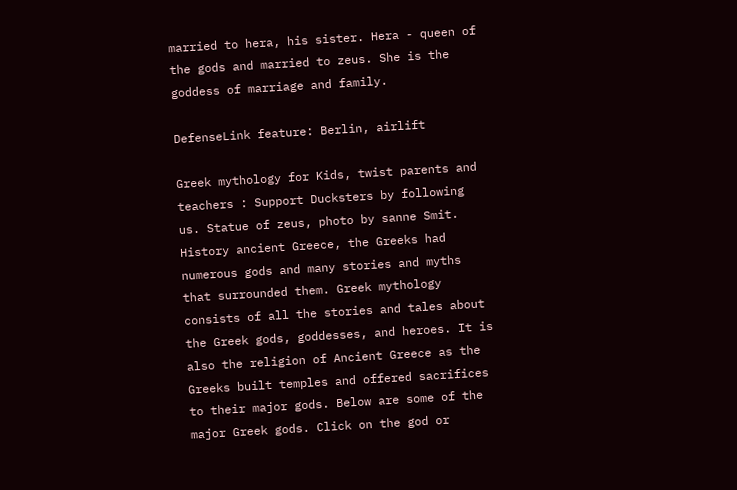married to hera, his sister. Hera - queen of the gods and married to zeus. She is the goddess of marriage and family.

DefenseLink feature: Berlin, airlift

Greek mythology for Kids, twist parents and teachers : Support Ducksters by following us. Statue of zeus, photo by sanne Smit. History ancient Greece, the Greeks had numerous gods and many stories and myths that surrounded them. Greek mythology consists of all the stories and tales about the Greek gods, goddesses, and heroes. It is also the religion of Ancient Greece as the Greeks built temples and offered sacrifices to their major gods. Below are some of the major Greek gods. Click on the god or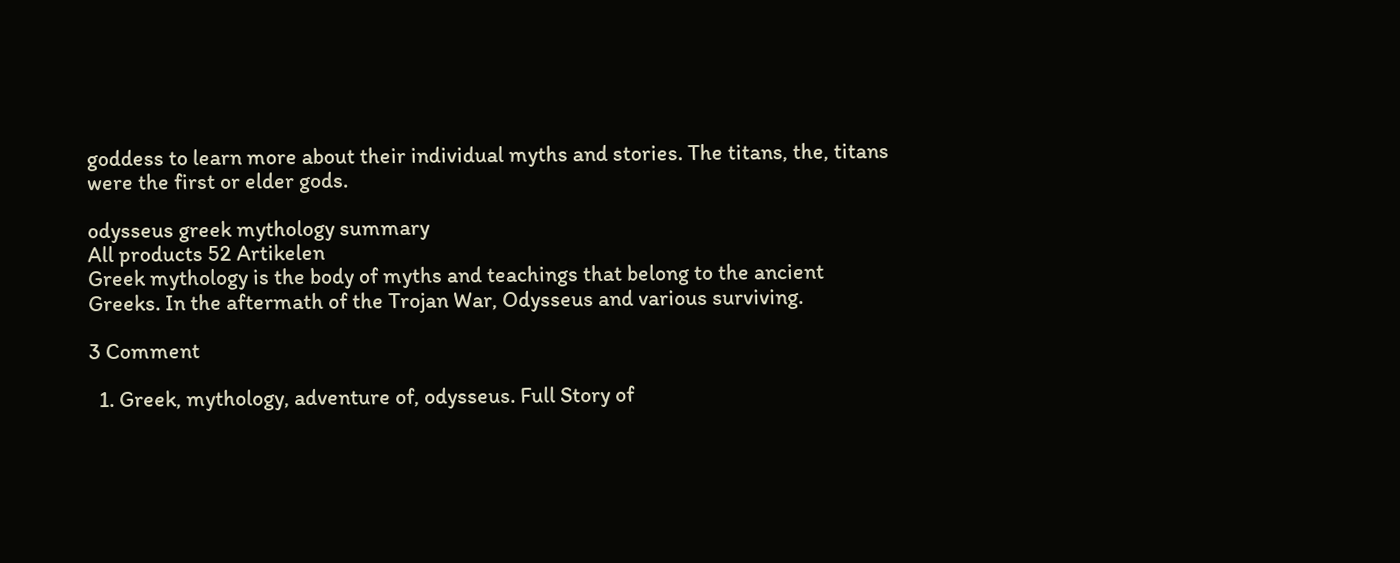goddess to learn more about their individual myths and stories. The titans, the, titans were the first or elder gods.

odysseus greek mythology summary
All products 52 Artikelen
Greek mythology is the body of myths and teachings that belong to the ancient Greeks. In the aftermath of the Trojan War, Odysseus and various surviving.

3 Comment

  1. Greek, mythology, adventure of, odysseus. Full Story of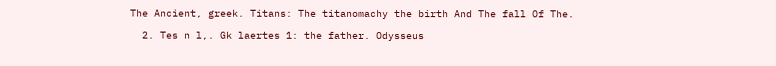The Ancient, greek. Titans: The titanomachy the birth And The fall Of The.

  2. Tes n l,. Gk laertes 1: the father. Odysseus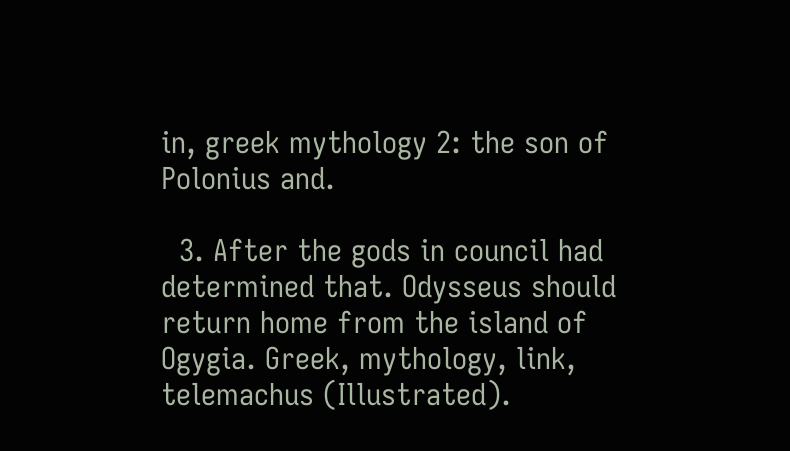in, greek mythology 2: the son of Polonius and.

  3. After the gods in council had determined that. Odysseus should return home from the island of Ogygia. Greek, mythology, link, telemachus (Illustrated).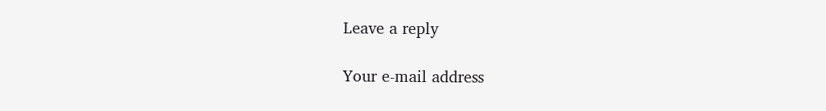Leave a reply

Your e-mail address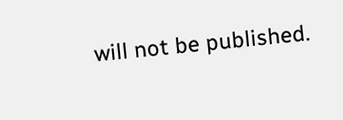will not be published.